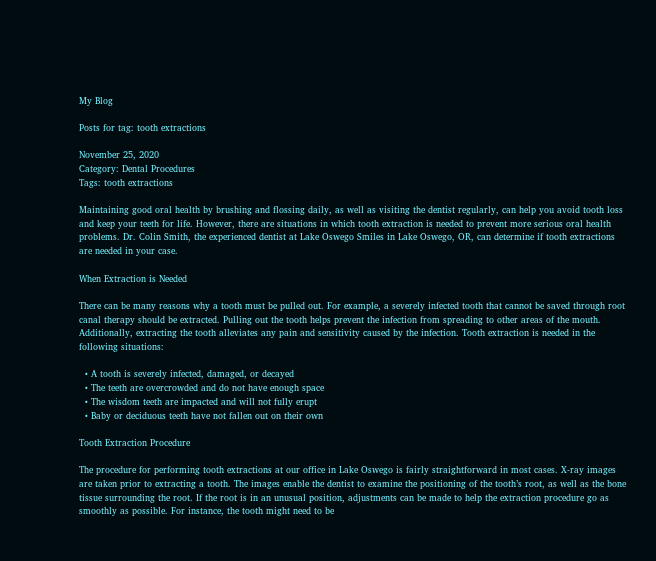My Blog

Posts for tag: tooth extractions

November 25, 2020
Category: Dental Procedures
Tags: tooth extractions

Maintaining good oral health by brushing and flossing daily, as well as visiting the dentist regularly, can help you avoid tooth loss and keep your teeth for life. However, there are situations in which tooth extraction is needed to prevent more serious oral health problems. Dr. Colin Smith, the experienced dentist at Lake Oswego Smiles in Lake Oswego, OR, can determine if tooth extractions are needed in your case.

When Extraction is Needed

There can be many reasons why a tooth must be pulled out. For example, a severely infected tooth that cannot be saved through root canal therapy should be extracted. Pulling out the tooth helps prevent the infection from spreading to other areas of the mouth. Additionally, extracting the tooth alleviates any pain and sensitivity caused by the infection. Tooth extraction is needed in the following situations:

  • A tooth is severely infected, damaged, or decayed
  • The teeth are overcrowded and do not have enough space
  • The wisdom teeth are impacted and will not fully erupt
  • Baby or deciduous teeth have not fallen out on their own

Tooth Extraction Procedure

The procedure for performing tooth extractions at our office in Lake Oswego is fairly straightforward in most cases. X-ray images are taken prior to extracting a tooth. The images enable the dentist to examine the positioning of the tooth’s root, as well as the bone tissue surrounding the root. If the root is in an unusual position, adjustments can be made to help the extraction procedure go as smoothly as possible. For instance, the tooth might need to be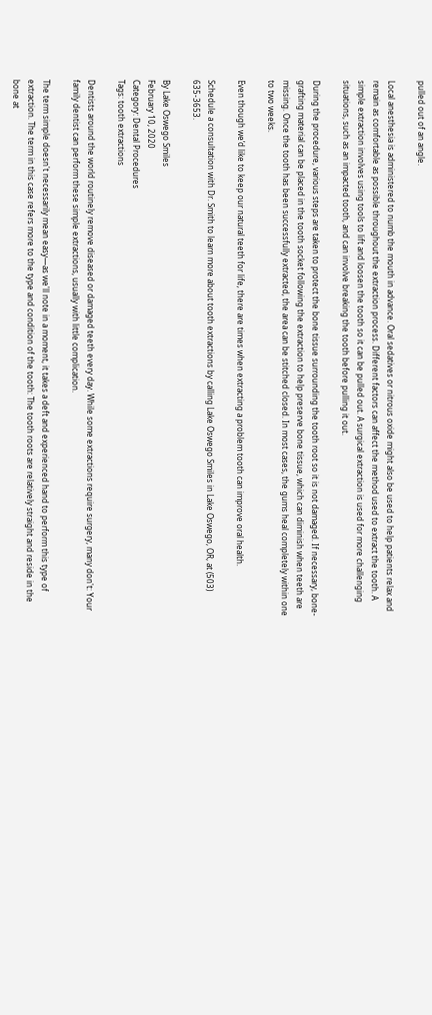pulled out of an angle.

Local anesthesia is administered to numb the mouth in advance. Oral sedatives or nitrous oxide might also be used to help patients relax and remain as comfortable as possible throughout the extraction process. Different factors can affect the method used to extract the tooth. A simple extraction involves using tools to lift and loosen the tooth so it can be pulled out. A surgical extraction is used for more challenging situations, such as an impacted tooth, and can involve breaking the tooth before pulling it out.

During the procedure, various steps are taken to protect the bone tissue surrounding the tooth root so it is not damaged. If necessary, bone-grafting material can be placed in the tooth socket following the extraction to help preserve bone tissue, which can diminish when teeth are missing. Once the tooth has been successfully extracted, the area can be stitched closed. In most cases, the gums heal completely within one to two weeks.

Even though we’d like to keep our natural teeth for life, there are times when extracting a problem tooth can improve oral health.

Schedule a consultation with Dr. Smith to learn more about tooth extractions by calling Lake Oswego Smiles in Lake Oswego, OR, at (503) 635-3653.

By Lake Oswego Smiles
February 10, 2020
Category: Dental Procedures
Tags: tooth extractions

Dentists around the world routinely remove diseased or damaged teeth every day. While some extractions require surgery, many don't: Your family dentist can perform these simple extractions, usually with little complication.

The term simple doesn't necessarily mean easy—as we'll note in a moment, it takes a deft and experienced hand to perform this type of extraction. The term in this case refers more to the type and condition of the tooth: The tooth roots are relatively straight and reside in the bone at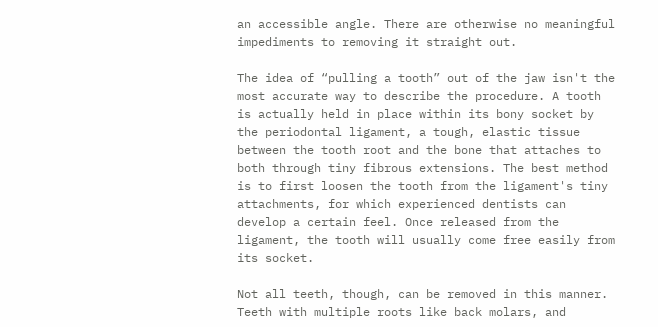an accessible angle. There are otherwise no meaningful impediments to removing it straight out.

The idea of “pulling a tooth” out of the jaw isn't the most accurate way to describe the procedure. A tooth is actually held in place within its bony socket by the periodontal ligament, a tough, elastic tissue between the tooth root and the bone that attaches to both through tiny fibrous extensions. The best method is to first loosen the tooth from the ligament's tiny attachments, for which experienced dentists can develop a certain feel. Once released from the ligament, the tooth will usually come free easily from its socket.

Not all teeth, though, can be removed in this manner. Teeth with multiple roots like back molars, and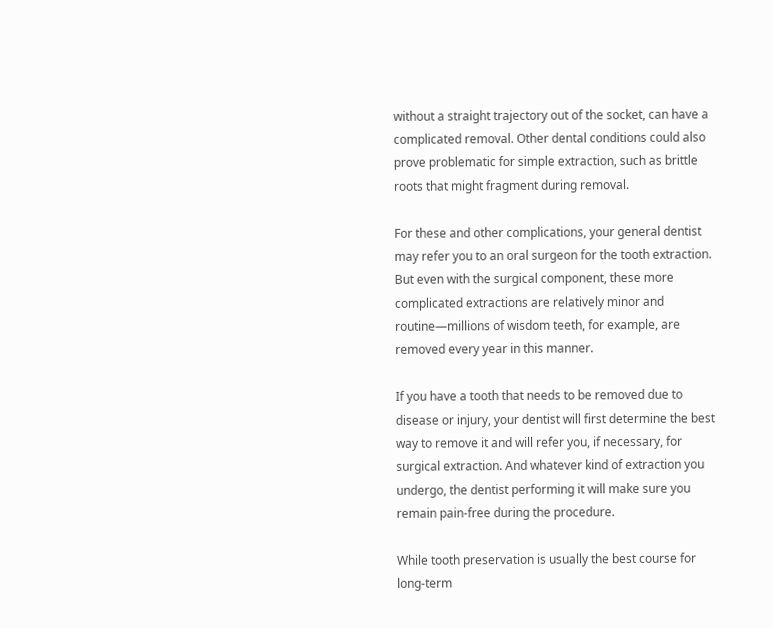without a straight trajectory out of the socket, can have a complicated removal. Other dental conditions could also prove problematic for simple extraction, such as brittle roots that might fragment during removal.

For these and other complications, your general dentist may refer you to an oral surgeon for the tooth extraction. But even with the surgical component, these more complicated extractions are relatively minor and routine—millions of wisdom teeth, for example, are removed every year in this manner.

If you have a tooth that needs to be removed due to disease or injury, your dentist will first determine the best way to remove it and will refer you, if necessary, for surgical extraction. And whatever kind of extraction you undergo, the dentist performing it will make sure you remain pain-free during the procedure.

While tooth preservation is usually the best course for long-term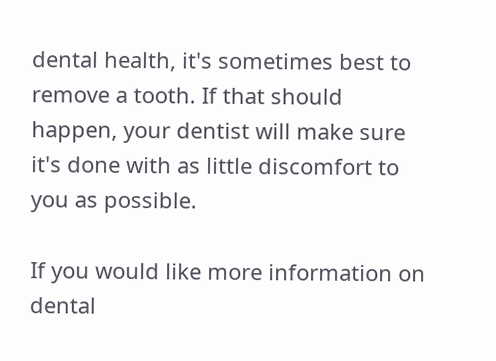dental health, it's sometimes best to remove a tooth. If that should happen, your dentist will make sure it's done with as little discomfort to you as possible.

If you would like more information on dental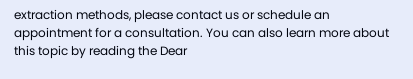extraction methods, please contact us or schedule an appointment for a consultation. You can also learn more about this topic by reading the Dear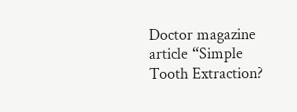Doctor magazine article “Simple Tooth Extraction?